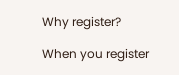Why register?

When you register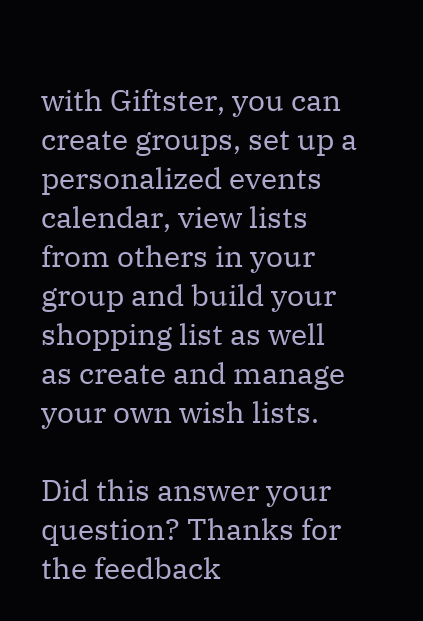with Giftster, you can create groups, set up a personalized events calendar, view lists from others in your group and build your shopping list as well as create and manage your own wish lists.

Did this answer your question? Thanks for the feedback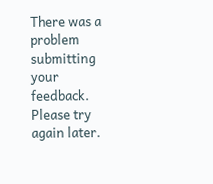There was a problem submitting your feedback. Please try again later.